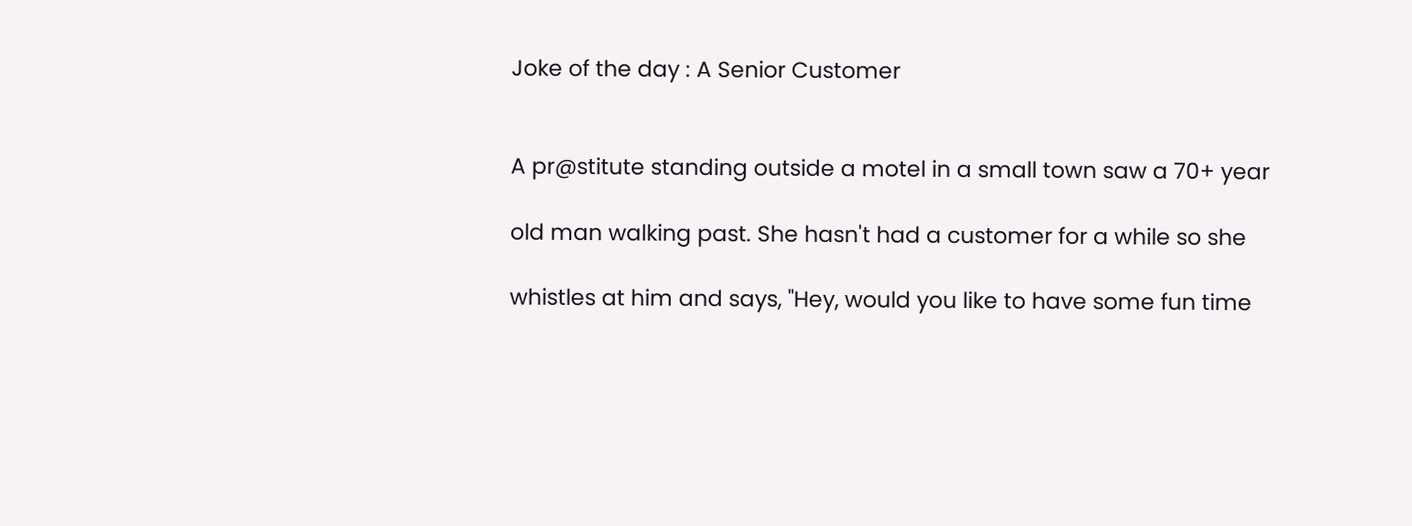Joke of the day : A Senior Customer


A pr@stitute standing outside a motel in a small town saw a 70+ year

old man walking past. She hasn't had a customer for a while so she

whistles at him and says, "Hey, would you like to have some fun time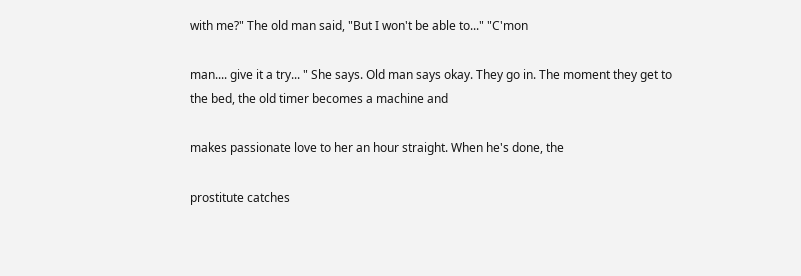with me?" The old man said, "But I won't be able to..." "C'mon

man.... give it a try... " She says. Old man says okay. They go in. The moment they get to the bed, the old timer becomes a machine and

makes passionate love to her an hour straight. When he's done, the

prostitute catches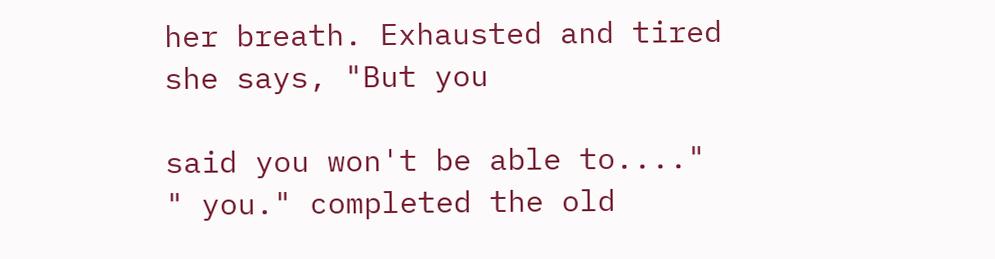her breath. Exhausted and tired she says, "But you

said you won't be able to...." " you." completed the old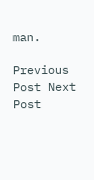man.

Previous Post Next Post